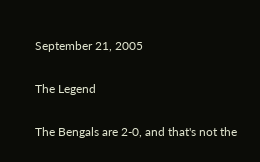September 21, 2005

The Legend

The Bengals are 2-0, and that's not the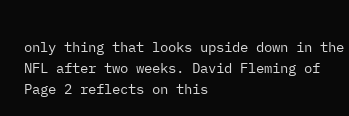only thing that looks upside down in the NFL after two weeks. David Fleming of Page 2 reflects on this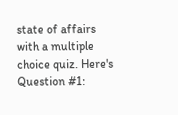state of affairs with a multiple choice quiz. Here's Question #1: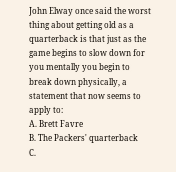John Elway once said the worst thing about getting old as a quarterback is that just as the game begins to slow down for you mentally you begin to break down physically, a statement that now seems to apply to:
A. Brett Favre
B. The Packers' quarterback
C.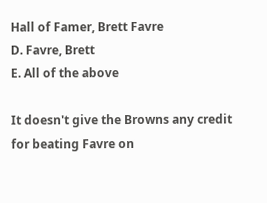Hall of Famer, Brett Favre
D. Favre, Brett
E. All of the above

It doesn't give the Browns any credit for beating Favre on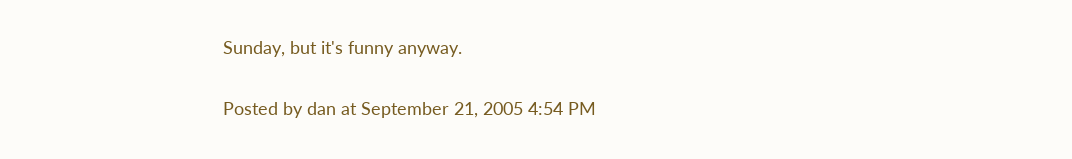Sunday, but it's funny anyway.

Posted by dan at September 21, 2005 4:54 PM